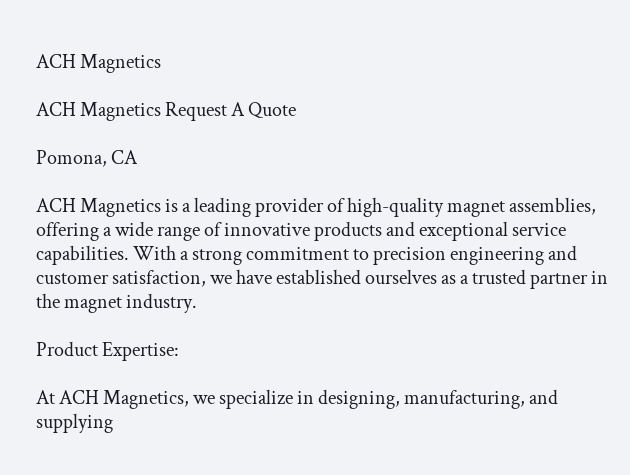ACH Magnetics

ACH Magnetics Request A Quote

Pomona, CA

ACH Magnetics is a leading provider of high-quality magnet assemblies, offering a wide range of innovative products and exceptional service capabilities. With a strong commitment to precision engineering and customer satisfaction, we have established ourselves as a trusted partner in the magnet industry.

Product Expertise:

At ACH Magnetics, we specialize in designing, manufacturing, and supplying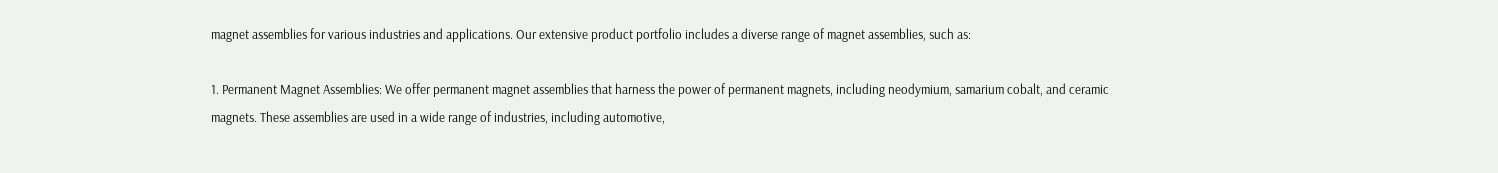magnet assemblies for various industries and applications. Our extensive product portfolio includes a diverse range of magnet assemblies, such as:

1. Permanent Magnet Assemblies: We offer permanent magnet assemblies that harness the power of permanent magnets, including neodymium, samarium cobalt, and ceramic magnets. These assemblies are used in a wide range of industries, including automotive,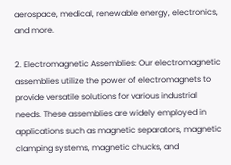aerospace, medical, renewable energy, electronics, and more.

2. Electromagnetic Assemblies: Our electromagnetic assemblies utilize the power of electromagnets to provide versatile solutions for various industrial needs. These assemblies are widely employed in applications such as magnetic separators, magnetic clamping systems, magnetic chucks, and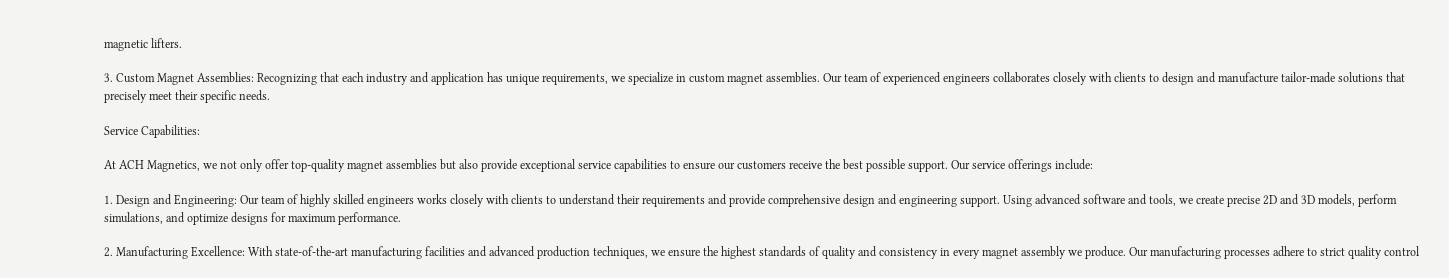magnetic lifters.

3. Custom Magnet Assemblies: Recognizing that each industry and application has unique requirements, we specialize in custom magnet assemblies. Our team of experienced engineers collaborates closely with clients to design and manufacture tailor-made solutions that precisely meet their specific needs.

Service Capabilities:

At ACH Magnetics, we not only offer top-quality magnet assemblies but also provide exceptional service capabilities to ensure our customers receive the best possible support. Our service offerings include:

1. Design and Engineering: Our team of highly skilled engineers works closely with clients to understand their requirements and provide comprehensive design and engineering support. Using advanced software and tools, we create precise 2D and 3D models, perform simulations, and optimize designs for maximum performance.

2. Manufacturing Excellence: With state-of-the-art manufacturing facilities and advanced production techniques, we ensure the highest standards of quality and consistency in every magnet assembly we produce. Our manufacturing processes adhere to strict quality control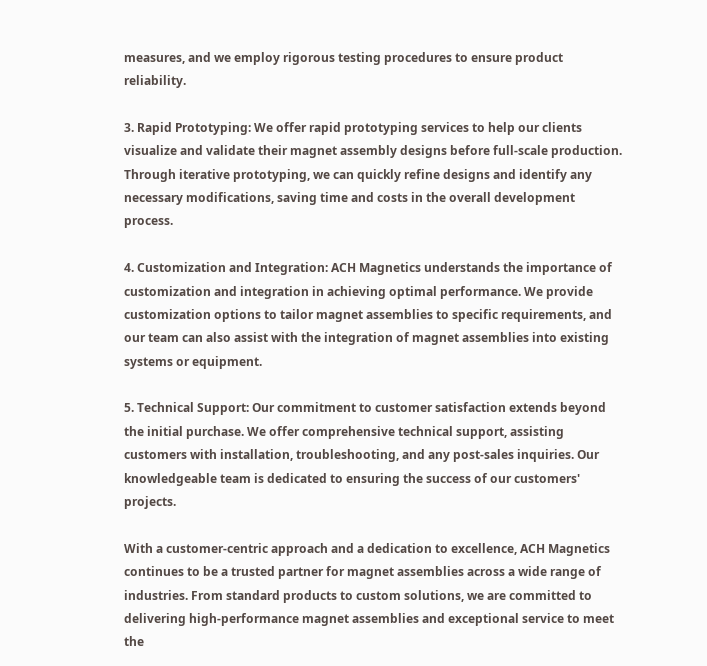measures, and we employ rigorous testing procedures to ensure product reliability.

3. Rapid Prototyping: We offer rapid prototyping services to help our clients visualize and validate their magnet assembly designs before full-scale production. Through iterative prototyping, we can quickly refine designs and identify any necessary modifications, saving time and costs in the overall development process.

4. Customization and Integration: ACH Magnetics understands the importance of customization and integration in achieving optimal performance. We provide customization options to tailor magnet assemblies to specific requirements, and our team can also assist with the integration of magnet assemblies into existing systems or equipment.

5. Technical Support: Our commitment to customer satisfaction extends beyond the initial purchase. We offer comprehensive technical support, assisting customers with installation, troubleshooting, and any post-sales inquiries. Our knowledgeable team is dedicated to ensuring the success of our customers' projects.

With a customer-centric approach and a dedication to excellence, ACH Magnetics continues to be a trusted partner for magnet assemblies across a wide range of industries. From standard products to custom solutions, we are committed to delivering high-performance magnet assemblies and exceptional service to meet the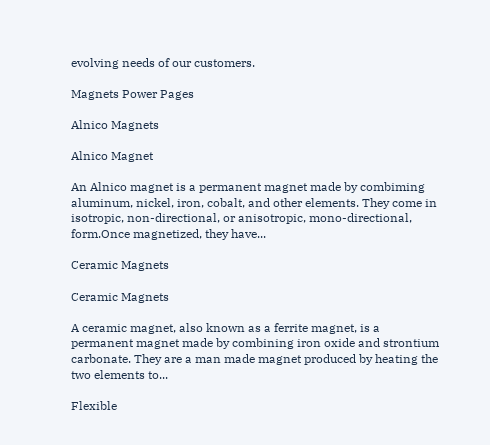evolving needs of our customers.

Magnets Power Pages

Alnico Magnets

Alnico Magnet

An Alnico magnet is a permanent magnet made by combiming aluminum, nickel, iron, cobalt, and other elements. They come in isotropic, non-directional, or anisotropic, mono-directional, form.Once magnetized, they have...

Ceramic Magnets

Ceramic Magnets

A ceramic magnet, also known as a ferrite magnet, is a permanent magnet made by combining iron oxide and strontium carbonate. They are a man made magnet produced by heating the two elements to...

Flexible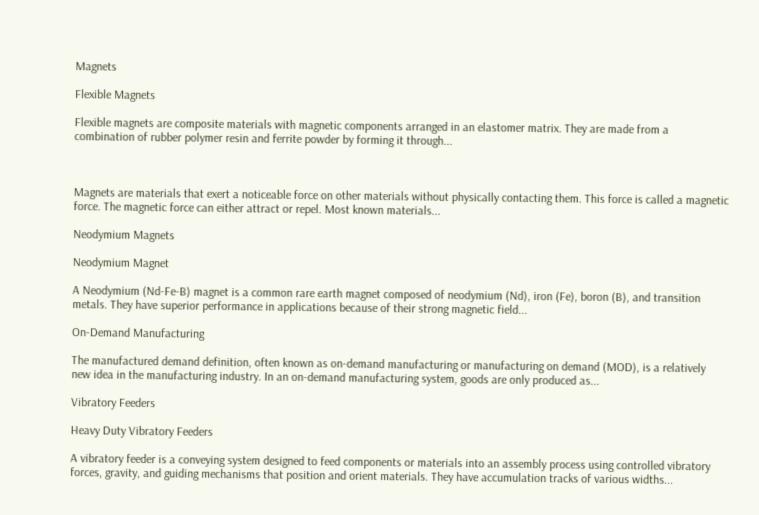Magnets

Flexible Magnets

Flexible magnets are composite materials with magnetic components arranged in an elastomer matrix. They are made from a combination of rubber polymer resin and ferrite powder by forming it through...



Magnets are materials that exert a noticeable force on other materials without physically contacting them. This force is called a magnetic force. The magnetic force can either attract or repel. Most known materials...

Neodymium Magnets

Neodymium Magnet

A Neodymium (Nd-Fe-B) magnet is a common rare earth magnet composed of neodymium (Nd), iron (Fe), boron (B), and transition metals. They have superior performance in applications because of their strong magnetic field...

On-Demand Manufacturing

The manufactured demand definition, often known as on-demand manufacturing or manufacturing on demand (MOD), is a relatively new idea in the manufacturing industry. In an on-demand manufacturing system, goods are only produced as...

Vibratory Feeders

Heavy Duty Vibratory Feeders

A vibratory feeder is a conveying system designed to feed components or materials into an assembly process using controlled vibratory forces, gravity, and guiding mechanisms that position and orient materials. They have accumulation tracks of various widths...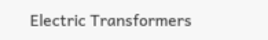Electric Transformers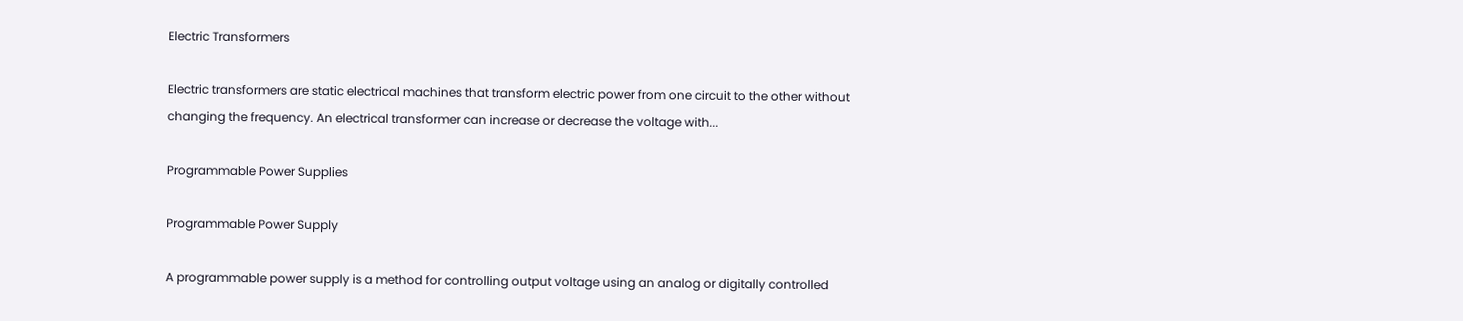Electric Transformers

Electric transformers are static electrical machines that transform electric power from one circuit to the other without changing the frequency. An electrical transformer can increase or decrease the voltage with...

Programmable Power Supplies

Programmable Power Supply

A programmable power supply is a method for controlling output voltage using an analog or digitally controlled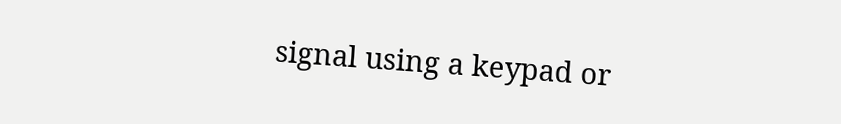signal using a keypad or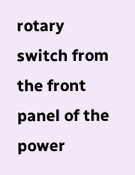rotary switch from the front panel of the power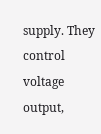supply. They control voltage output,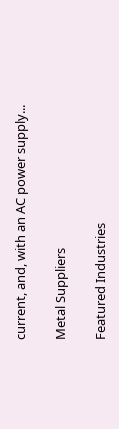current, and, with an AC power supply...

Metal Suppliers

Featured Industries